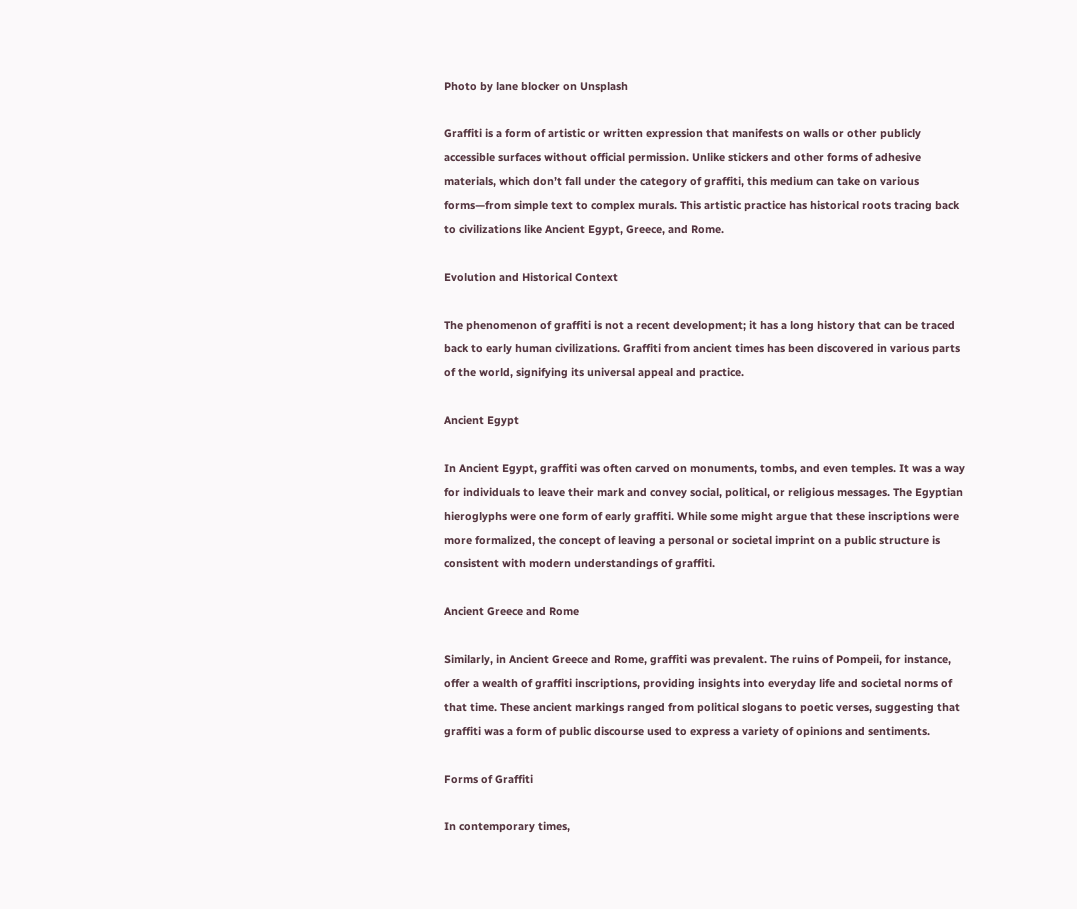Photo by lane blocker on Unsplash

Graffiti is a form of artistic or written expression that manifests on walls or other publicly accessible surfaces without official permission. Unlike stickers and other forms of adhesive materials, which don’t fall under the category of graffiti, this medium can take on various forms—from simple text to complex murals. This artistic practice has historical roots tracing back to civilizations like Ancient Egypt, Greece, and Rome.

Evolution and Historical Context

The phenomenon of graffiti is not a recent development; it has a long history that can be traced back to early human civilizations. Graffiti from ancient times has been discovered in various parts of the world, signifying its universal appeal and practice.

Ancient Egypt

In Ancient Egypt, graffiti was often carved on monuments, tombs, and even temples. It was a way for individuals to leave their mark and convey social, political, or religious messages. The Egyptian hieroglyphs were one form of early graffiti. While some might argue that these inscriptions were more formalized, the concept of leaving a personal or societal imprint on a public structure is consistent with modern understandings of graffiti.

Ancient Greece and Rome

Similarly, in Ancient Greece and Rome, graffiti was prevalent. The ruins of Pompeii, for instance, offer a wealth of graffiti inscriptions, providing insights into everyday life and societal norms of that time. These ancient markings ranged from political slogans to poetic verses, suggesting that graffiti was a form of public discourse used to express a variety of opinions and sentiments.

Forms of Graffiti

In contemporary times,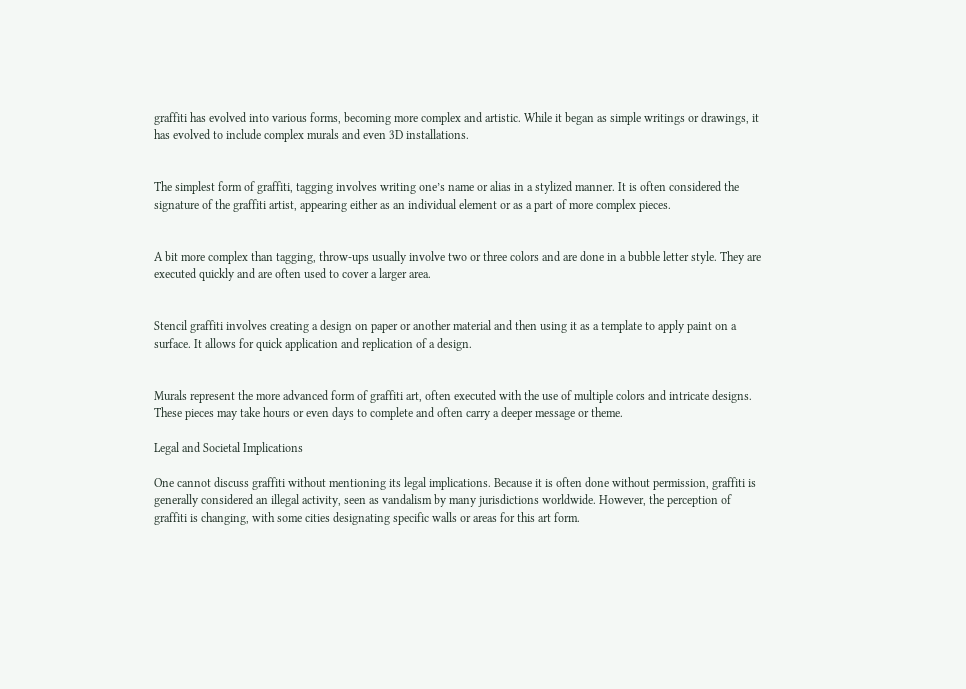graffiti has evolved into various forms, becoming more complex and artistic. While it began as simple writings or drawings, it has evolved to include complex murals and even 3D installations.


The simplest form of graffiti, tagging involves writing one’s name or alias in a stylized manner. It is often considered the signature of the graffiti artist, appearing either as an individual element or as a part of more complex pieces.


A bit more complex than tagging, throw-ups usually involve two or three colors and are done in a bubble letter style. They are executed quickly and are often used to cover a larger area.


Stencil graffiti involves creating a design on paper or another material and then using it as a template to apply paint on a surface. It allows for quick application and replication of a design.


Murals represent the more advanced form of graffiti art, often executed with the use of multiple colors and intricate designs. These pieces may take hours or even days to complete and often carry a deeper message or theme.

Legal and Societal Implications

One cannot discuss graffiti without mentioning its legal implications. Because it is often done without permission, graffiti is generally considered an illegal activity, seen as vandalism by many jurisdictions worldwide. However, the perception of graffiti is changing, with some cities designating specific walls or areas for this art form.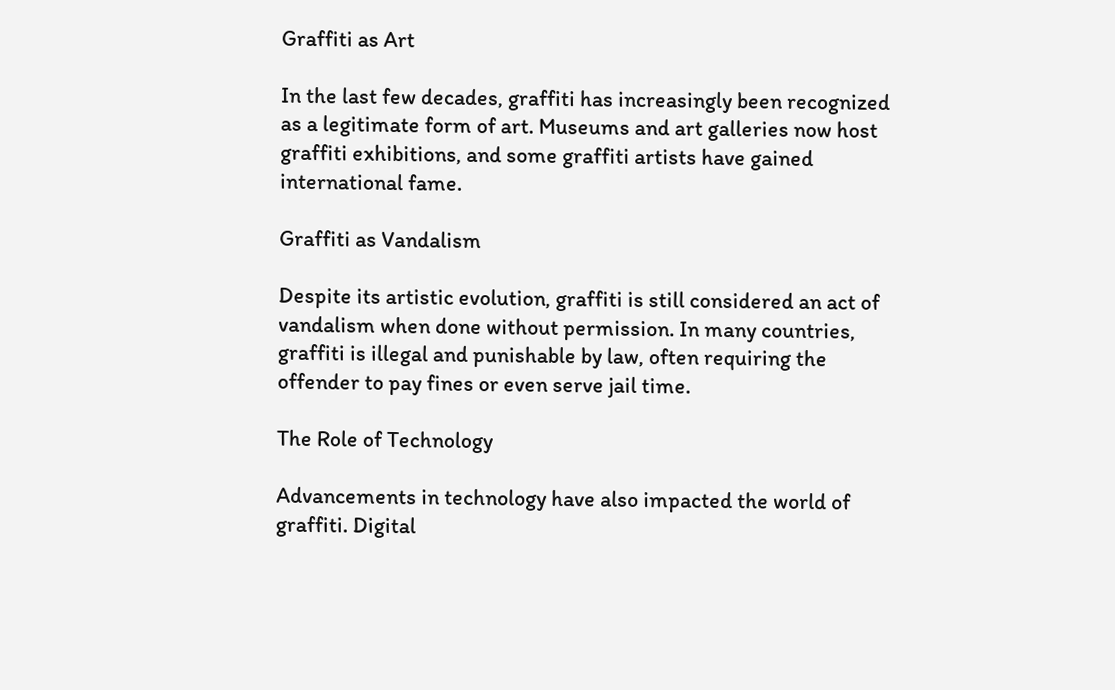Graffiti as Art

In the last few decades, graffiti has increasingly been recognized as a legitimate form of art. Museums and art galleries now host graffiti exhibitions, and some graffiti artists have gained international fame.

Graffiti as Vandalism

Despite its artistic evolution, graffiti is still considered an act of vandalism when done without permission. In many countries, graffiti is illegal and punishable by law, often requiring the offender to pay fines or even serve jail time.

The Role of Technology

Advancements in technology have also impacted the world of graffiti. Digital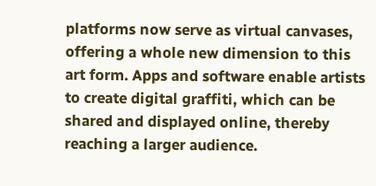platforms now serve as virtual canvases, offering a whole new dimension to this art form. Apps and software enable artists to create digital graffiti, which can be shared and displayed online, thereby reaching a larger audience.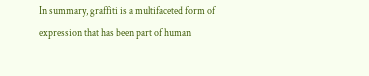In summary, graffiti is a multifaceted form of expression that has been part of human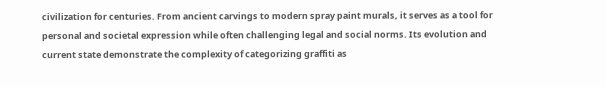civilization for centuries. From ancient carvings to modern spray paint murals, it serves as a tool for personal and societal expression while often challenging legal and social norms. Its evolution and current state demonstrate the complexity of categorizing graffiti as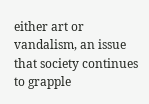either art or vandalism, an issue that society continues to grapple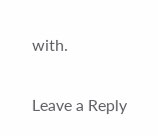with.

Leave a Reply